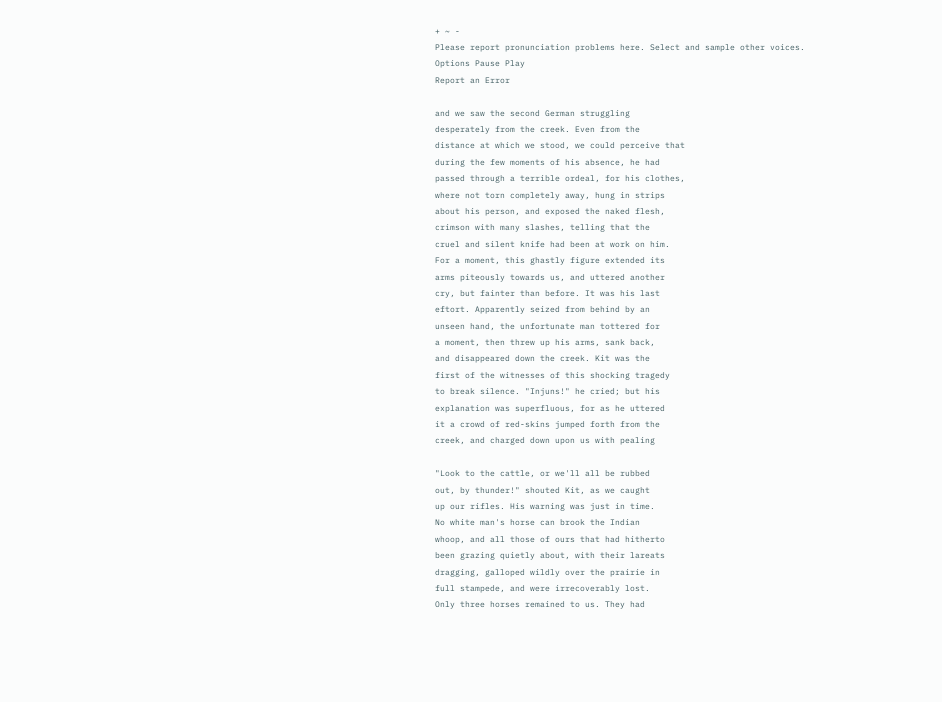+ ~ -
Please report pronunciation problems here. Select and sample other voices. Options Pause Play
Report an Error

and we saw the second German struggling
desperately from the creek. Even from the
distance at which we stood, we could perceive that
during the few moments of his absence, he had
passed through a terrible ordeal, for his clothes,
where not torn completely away, hung in strips
about his person, and exposed the naked flesh,
crimson with many slashes, telling that the
cruel and silent knife had been at work on him.
For a moment, this ghastly figure extended its
arms piteously towards us, and uttered another
cry, but fainter than before. It was his last
eftort. Apparently seized from behind by an
unseen hand, the unfortunate man tottered for
a moment, then threw up his arms, sank back,
and disappeared down the creek. Kit was the
first of the witnesses of this shocking tragedy
to break silence. "Injuns!" he cried; but his
explanation was superfluous, for as he uttered
it a crowd of red-skins jumped forth from the
creek, and charged down upon us with pealing

"Look to the cattle, or we'll all be rubbed
out, by thunder!" shouted Kit, as we caught
up our rifles. His warning was just in time.
No white man's horse can brook the Indian
whoop, and all those of ours that had hitherto
been grazing quietly about, with their lareats
dragging, galloped wildly over the prairie in
full stampede, and were irrecoverably lost.
Only three horses remained to us. They had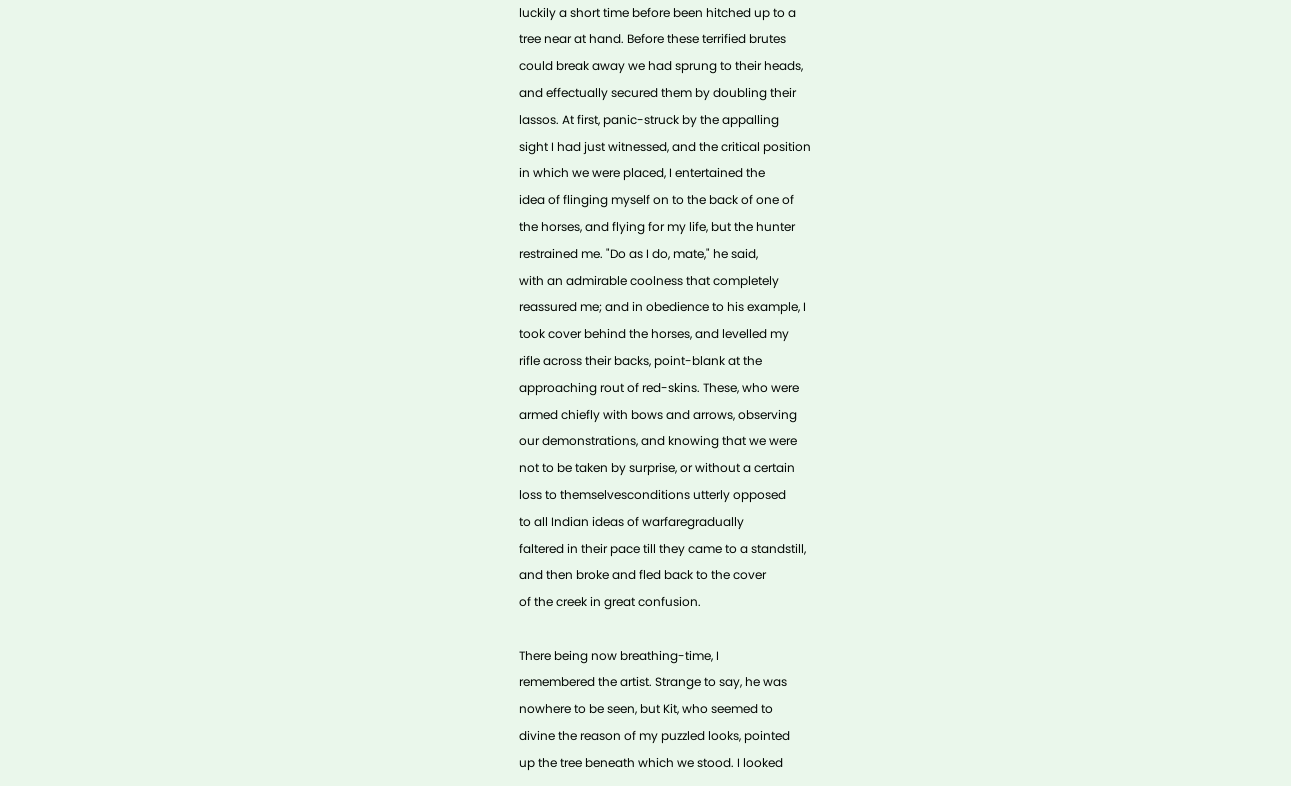luckily a short time before been hitched up to a
tree near at hand. Before these terrified brutes
could break away we had sprung to their heads,
and effectually secured them by doubling their
lassos. At first, panic-struck by the appalling
sight I had just witnessed, and the critical position
in which we were placed, I entertained the
idea of flinging myself on to the back of one of
the horses, and flying for my life, but the hunter
restrained me. "Do as I do, mate," he said,
with an admirable coolness that completely
reassured me; and in obedience to his example, I
took cover behind the horses, and levelled my
rifle across their backs, point-blank at the
approaching rout of red-skins. These, who were
armed chiefly with bows and arrows, observing
our demonstrations, and knowing that we were
not to be taken by surprise, or without a certain
loss to themselvesconditions utterly opposed
to all Indian ideas of warfaregradually
faltered in their pace till they came to a standstill,
and then broke and fled back to the cover
of the creek in great confusion.

There being now breathing-time, I
remembered the artist. Strange to say, he was
nowhere to be seen, but Kit, who seemed to
divine the reason of my puzzled looks, pointed
up the tree beneath which we stood. I looked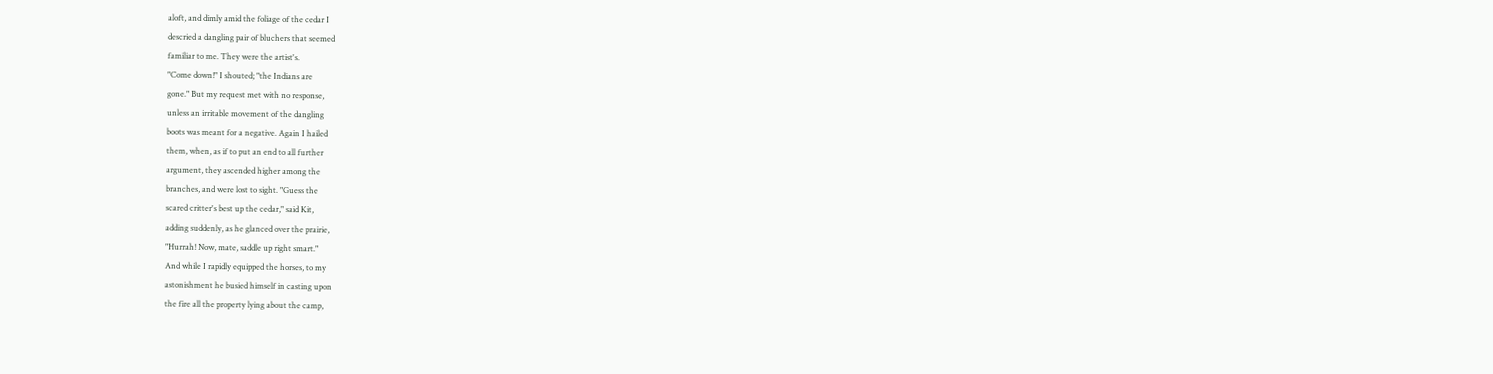aloft, and dimly amid the foliage of the cedar I
descried a dangling pair of bluchers that seemed
familiar to me. They were the artist's.
"Come down!" I shouted; "the Indians are
gone." But my request met with no response,
unless an irritable movement of the dangling
boots was meant for a negative. Again I hailed
them, when, as if to put an end to all further
argument, they ascended higher among the
branches, and were lost to sight. "Guess the
scared critter's best up the cedar," said Kit,
adding suddenly, as he glanced over the prairie,
"Hurrah! Now, mate, saddle up right smart."
And while I rapidly equipped the horses, to my
astonishment he busied himself in casting upon
the fire all the property lying about the camp,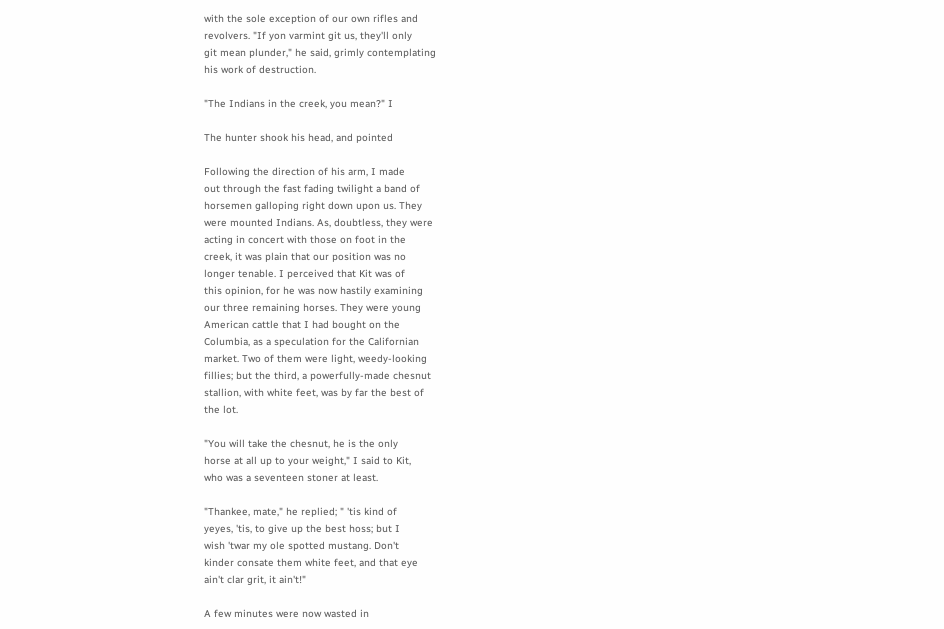with the sole exception of our own rifles and
revolvers. "If yon varmint git us, they'll only
git mean plunder," he said, grimly contemplating
his work of destruction.

"The Indians in the creek, you mean?" I

The hunter shook his head, and pointed

Following the direction of his arm, I made
out through the fast fading twilight a band of
horsemen galloping right down upon us. They
were mounted Indians. As, doubtless, they were
acting in concert with those on foot in the
creek, it was plain that our position was no
longer tenable. I perceived that Kit was of
this opinion, for he was now hastily examining
our three remaining horses. They were young
American cattle that I had bought on the
Columbia, as a speculation for the Californian
market. Two of them were light, weedy-looking
fillies; but the third, a powerfully-made chesnut
stallion, with white feet, was by far the best of
the lot.

"You will take the chesnut, he is the only
horse at all up to your weight," I said to Kit,
who was a seventeen stoner at least.

"Thankee, mate," he replied; " 'tis kind of
yeyes, 'tis, to give up the best hoss; but I
wish 'twar my ole spotted mustang. Don't
kinder consate them white feet, and that eye
ain't clar grit, it ain't!"

A few minutes were now wasted in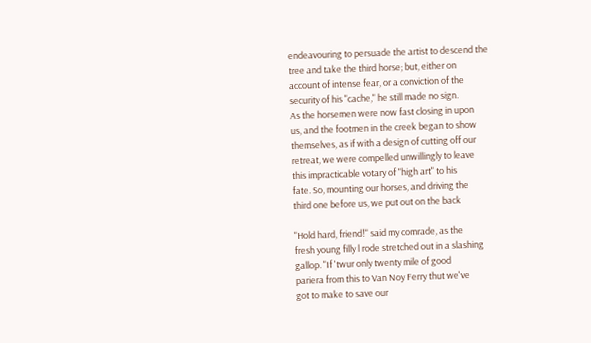endeavouring to persuade the artist to descend the
tree and take the third horse; but, either on
account of intense fear, or a conviction of the
security of his "cache," he still made no sign.
As the horsemen were now fast closing in upon
us, and the footmen in the creek began to show
themselves, as if with a design of cutting off our
retreat, we were compelled unwillingly to leave
this impracticable votary of "high art" to his
fate. So, mounting our horses, and driving the
third one before us, we put out on the back

"Hold hard, friend!" said my comrade, as the
fresh young filly l rode stretched out in a slashing
gallop. "If 'twur only twenty mile of good
pariera from this to Van Noy Ferry thut we've
got to make to save our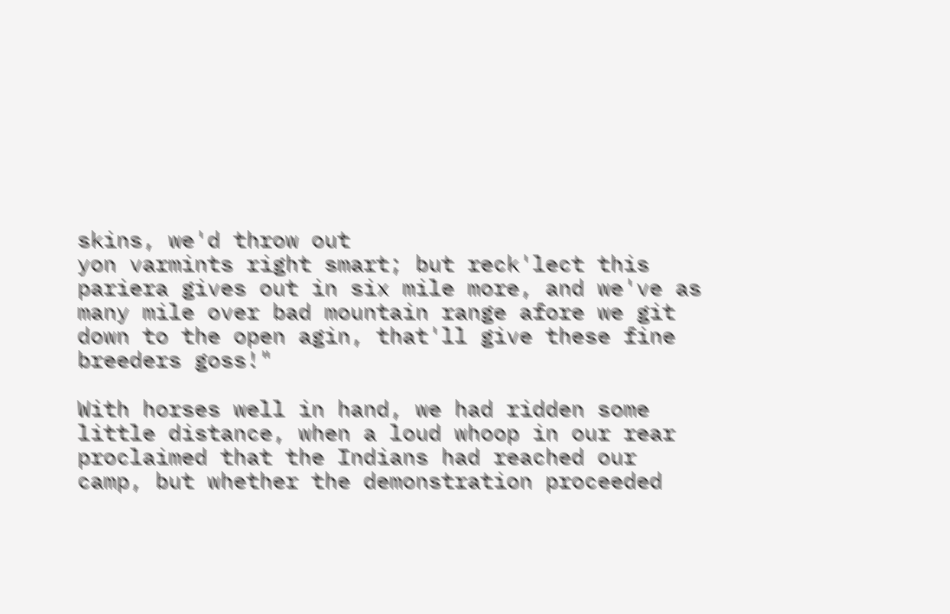skins, we'd throw out
yon varmints right smart; but reck'lect this
pariera gives out in six mile more, and we've as
many mile over bad mountain range afore we git
down to the open agin, that'll give these fine
breeders goss!"

With horses well in hand, we had ridden some
little distance, when a loud whoop in our rear
proclaimed that the Indians had reached our
camp, but whether the demonstration proceeded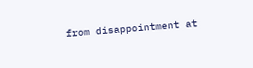from disappointment at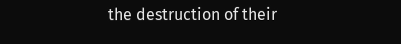the destruction of their